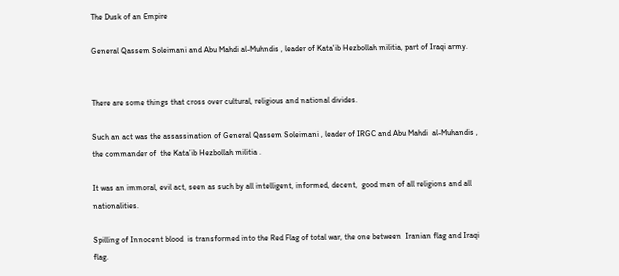The Dusk of an Empire

General Qassem Soleimani and Abu Mahdi al-Muhndis , leader of Kata'ib Hezbollah militia, part of Iraqi army.


There are some things that cross over cultural, religious and national divides.

Such an act was the assassination of General Qassem Soleimani , leader of IRGC and Abu Mahdi  al-Muhandis , the commander of  the Kata’ib Hezbollah militia .

It was an immoral, evil act, seen as such by all intelligent, informed, decent,  good men of all religions and all nationalities.

Spilling of Innocent blood  is transformed into the Red Flag of total war, the one between  Iranian flag and Iraqi flag.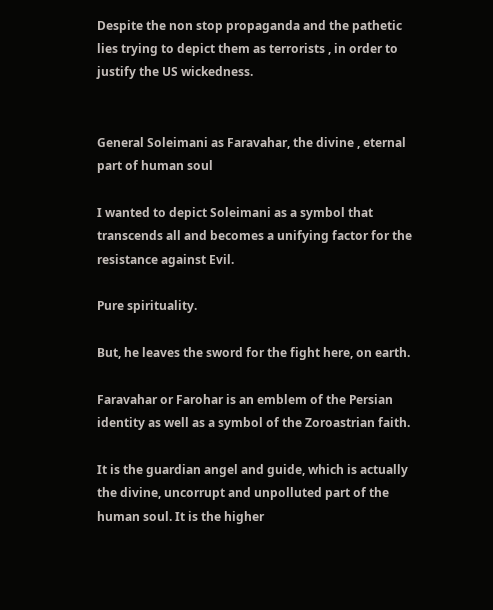Despite the non stop propaganda and the pathetic lies trying to depict them as terrorists , in order to justify the US wickedness.


General Soleimani as Faravahar, the divine , eternal part of human soul

I wanted to depict Soleimani as a symbol that transcends all and becomes a unifying factor for the resistance against Evil.

Pure spirituality.

But, he leaves the sword for the fight here, on earth.

Faravahar or Farohar is an emblem of the Persian identity as well as a symbol of the Zoroastrian faith.

It is the guardian angel and guide, which is actually the divine, uncorrupt and unpolluted part of the human soul. It is the higher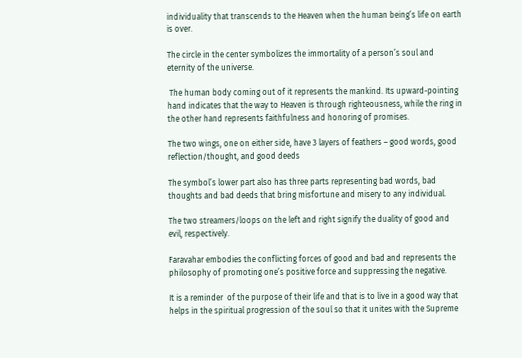individuality that transcends to the Heaven when the human being’s life on earth is over.

The circle in the center symbolizes the immortality of a person’s soul and eternity of the universe.

 The human body coming out of it represents the mankind. Its upward-pointing hand indicates that the way to Heaven is through righteousness, while the ring in the other hand represents faithfulness and honoring of promises.

The two wings, one on either side, have 3 layers of feathers – good words, good reflection/thought, and good deeds

The symbol’s lower part also has three parts representing bad words, bad thoughts and bad deeds that bring misfortune and misery to any individual.

The two streamers/loops on the left and right signify the duality of good and evil, respectively.

Faravahar embodies the conflicting forces of good and bad and represents the  philosophy of promoting one’s positive force and suppressing the negative.

It is a reminder  of the purpose of their life and that is to live in a good way that helps in the spiritual progression of the soul so that it unites with the Supreme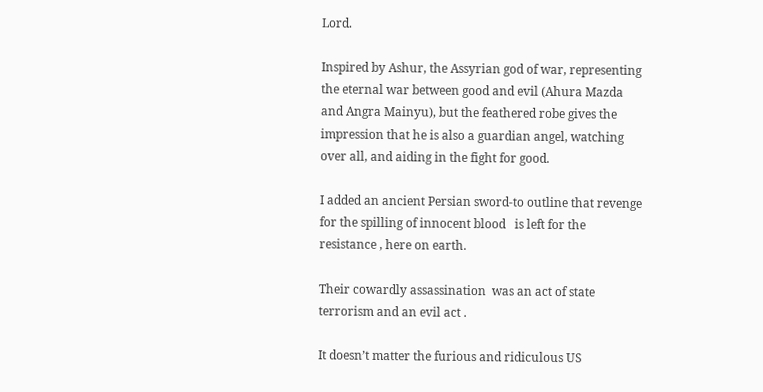Lord.

Inspired by Ashur, the Assyrian god of war, representing the eternal war between good and evil (Ahura Mazda and Angra Mainyu), but the feathered robe gives the impression that he is also a guardian angel, watching over all, and aiding in the fight for good.

I added an ancient Persian sword-to outline that revenge for the spilling of innocent blood   is left for the resistance , here on earth.

Their cowardly assassination  was an act of state terrorism and an evil act .

It doesn’t matter the furious and ridiculous US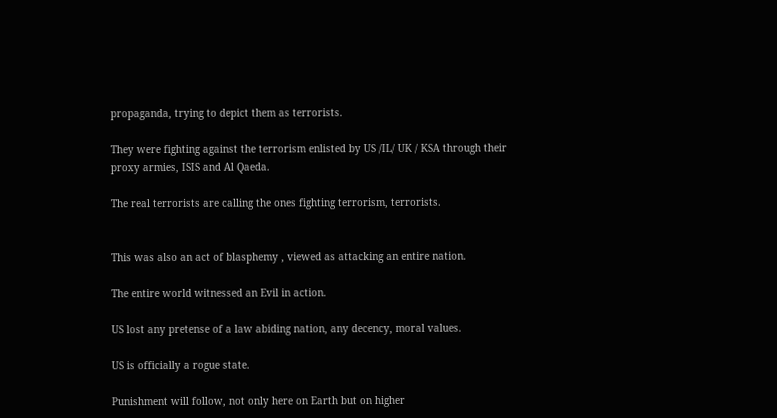propaganda, trying to depict them as terrorists.

They were fighting against the terrorism enlisted by US /IL/ UK / KSA through their proxy armies, ISIS and Al Qaeda.

The real terrorists are calling the ones fighting terrorism, terrorists.


This was also an act of blasphemy , viewed as attacking an entire nation.

The entire world witnessed an Evil in action.

US lost any pretense of a law abiding nation, any decency, moral values.

US is officially a rogue state.

Punishment will follow, not only here on Earth but on higher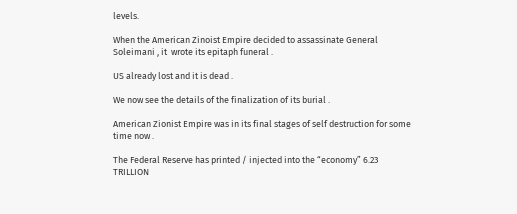levels.

When the American Zinoist Empire decided to assassinate General Soleimani , it  wrote its epitaph funeral .

US already lost and it is dead .

We now see the details of the finalization of its burial .

American Zionist Empire was in its final stages of self destruction for some time now .

The Federal Reserve has printed / injected into the “economy” 6.23 TRILLION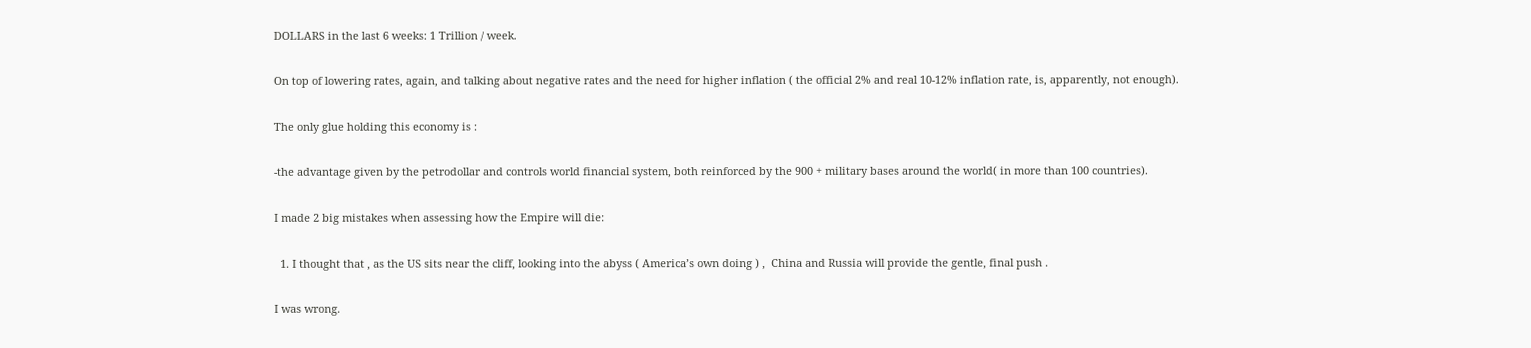DOLLARS in the last 6 weeks: 1 Trillion / week.

On top of lowering rates, again, and talking about negative rates and the need for higher inflation ( the official 2% and real 10-12% inflation rate, is, apparently, not enough).

The only glue holding this economy is :

-the advantage given by the petrodollar and controls world financial system, both reinforced by the 900 + military bases around the world( in more than 100 countries).

I made 2 big mistakes when assessing how the Empire will die:

  1. I thought that , as the US sits near the cliff, looking into the abyss ( America’s own doing ) ,  China and Russia will provide the gentle, final push .

I was wrong.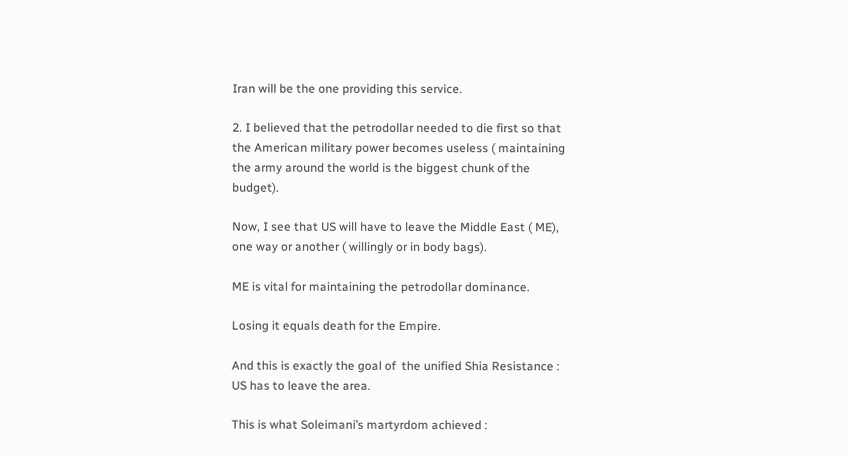Iran will be the one providing this service.

2. I believed that the petrodollar needed to die first so that the American military power becomes useless ( maintaining the army around the world is the biggest chunk of the budget).

Now, I see that US will have to leave the Middle East ( ME), one way or another ( willingly or in body bags).

ME is vital for maintaining the petrodollar dominance.

Losing it equals death for the Empire.

And this is exactly the goal of  the unified Shia Resistance : US has to leave the area.

This is what Soleimani’s martyrdom achieved :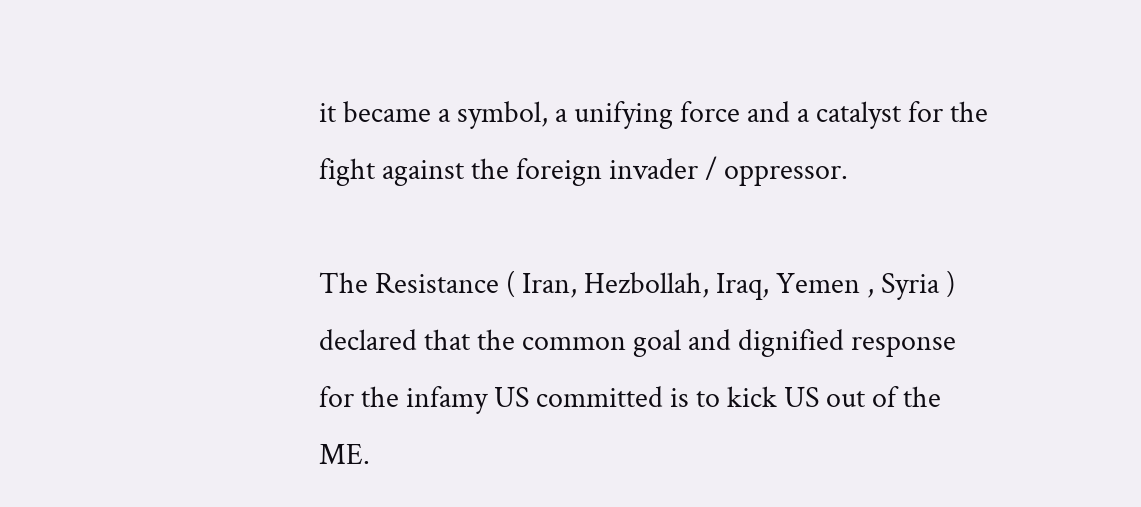it became a symbol, a unifying force and a catalyst for the fight against the foreign invader / oppressor.

The Resistance ( Iran, Hezbollah, Iraq, Yemen , Syria )  declared that the common goal and dignified response for the infamy US committed is to kick US out of the ME.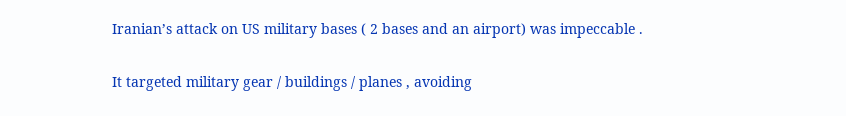Iranian’s attack on US military bases ( 2 bases and an airport) was impeccable .

It targeted military gear / buildings / planes , avoiding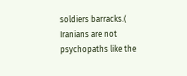soldiers barracks.( Iranians are not psychopaths like the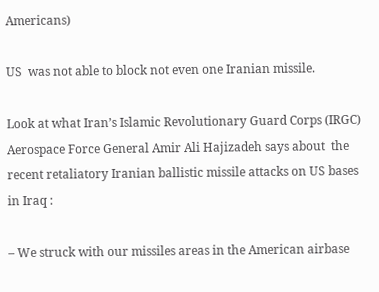Americans)

US  was not able to block not even one Iranian missile.

Look at what Iran’s Islamic Revolutionary Guard Corps (IRGC) Aerospace Force General Amir Ali Hajizadeh says about  the recent retaliatory Iranian ballistic missile attacks on US bases in Iraq :

– We struck with our missiles areas in the American airbase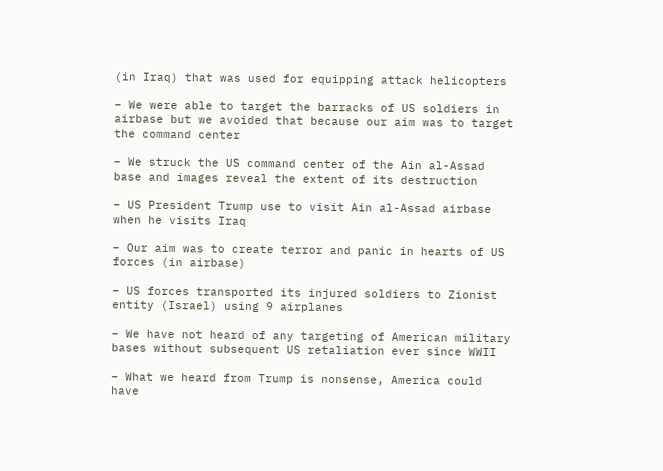(in Iraq) that was used for equipping attack helicopters

– We were able to target the barracks of US soldiers in airbase but we avoided that because our aim was to target the command center

– We struck the US command center of the Ain al-Assad base and images reveal the extent of its destruction

– US President Trump use to visit Ain al-Assad airbase when he visits Iraq

– Our aim was to create terror and panic in hearts of US forces (in airbase)

– US forces transported its injured soldiers to Zionist entity (Israel) using 9 airplanes

– We have not heard of any targeting of American military bases without subsequent US retaliation ever since WWII

– What we heard from Trump is nonsense, America could have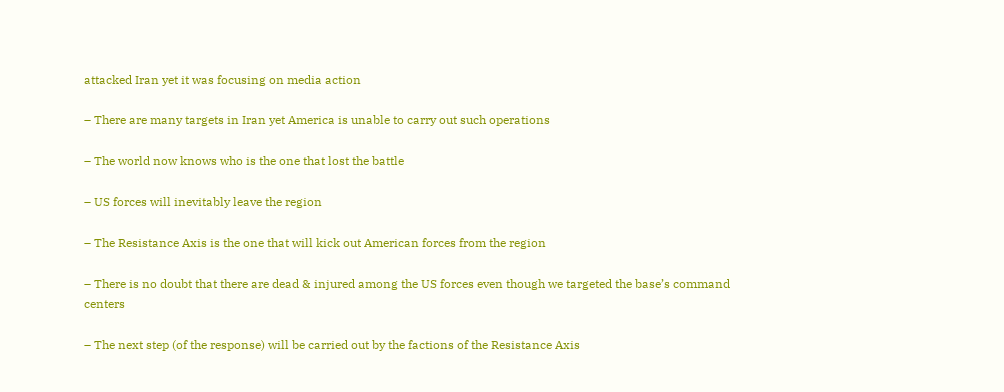attacked Iran yet it was focusing on media action

– There are many targets in Iran yet America is unable to carry out such operations

– The world now knows who is the one that lost the battle

– US forces will inevitably leave the region

– The Resistance Axis is the one that will kick out American forces from the region

– There is no doubt that there are dead & injured among the US forces even though we targeted the base’s command centers

– The next step (of the response) will be carried out by the factions of the Resistance Axis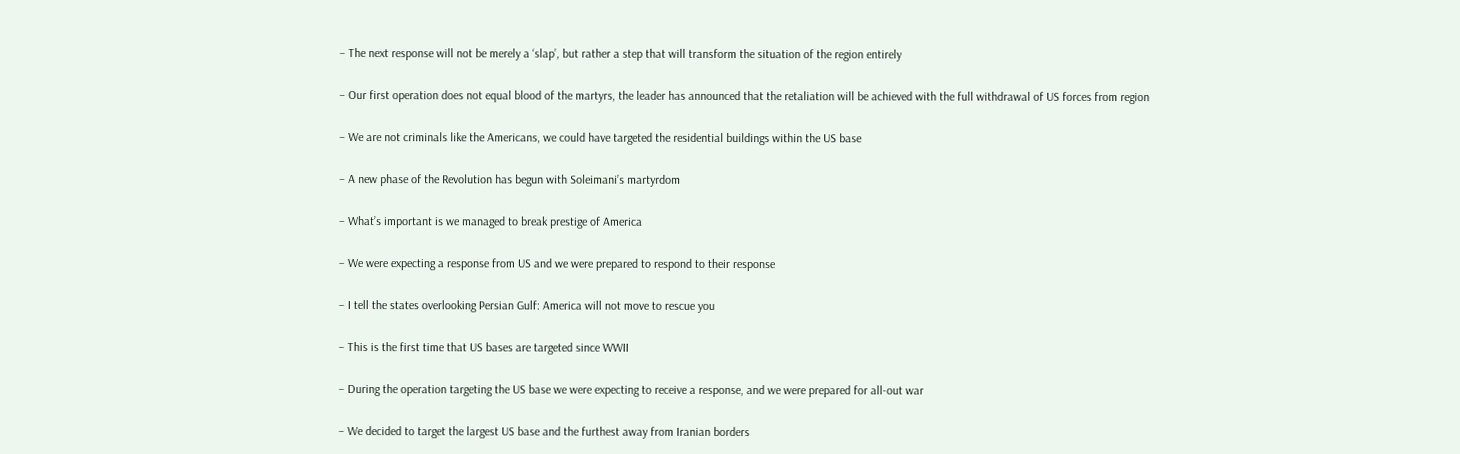– The next response will not be merely a ‘slap’, but rather a step that will transform the situation of the region entirely

– Our first operation does not equal blood of the martyrs, the leader has announced that the retaliation will be achieved with the full withdrawal of US forces from region

– We are not criminals like the Americans, we could have targeted the residential buildings within the US base

– A new phase of the Revolution has begun with Soleimani’s martyrdom

– What’s important is we managed to break prestige of America

– We were expecting a response from US and we were prepared to respond to their response

– I tell the states overlooking Persian Gulf: America will not move to rescue you

– This is the first time that US bases are targeted since WWII

– During the operation targeting the US base we were expecting to receive a response, and we were prepared for all-out war

– We decided to target the largest US base and the furthest away from Iranian borders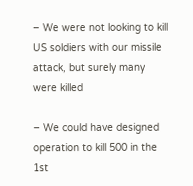– We were not looking to kill US soldiers with our missile attack, but surely many were killed

– We could have designed operation to kill 500 in the 1st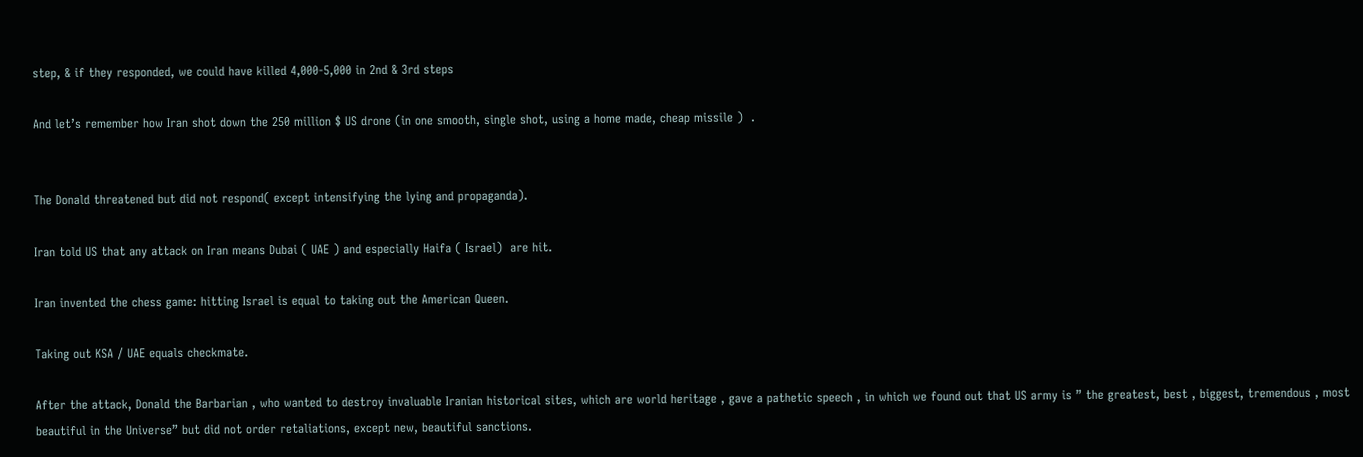step, & if they responded, we could have killed 4,000-5,000 in 2nd & 3rd steps

And let’s remember how Iran shot down the 250 million $ US drone (in one smooth, single shot, using a home made, cheap missile )  .


The Donald threatened but did not respond( except intensifying the lying and propaganda).

Iran told US that any attack on Iran means Dubai ( UAE ) and especially Haifa ( Israel)  are hit.

Iran invented the chess game: hitting Israel is equal to taking out the American Queen.

Taking out KSA / UAE equals checkmate.

After the attack, Donald the Barbarian , who wanted to destroy invaluable Iranian historical sites, which are world heritage , gave a pathetic speech , in which we found out that US army is ” the greatest, best , biggest, tremendous , most beautiful in the Universe” but did not order retaliations, except new, beautiful sanctions.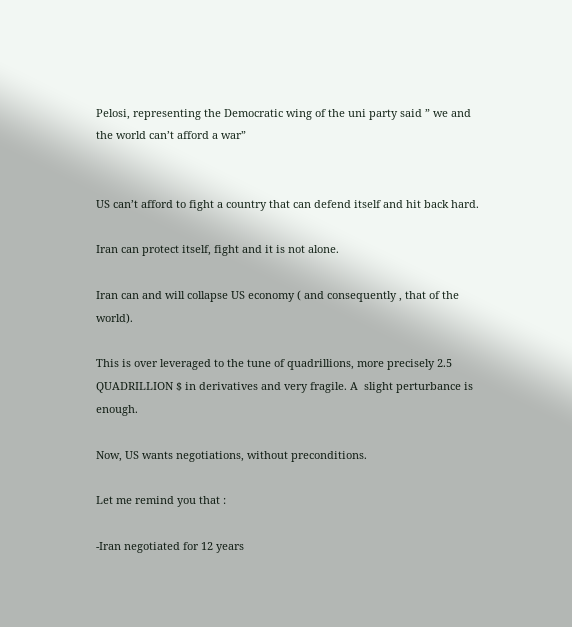Pelosi, representing the Democratic wing of the uni party said ” we and the world can’t afford a war”


US can’t afford to fight a country that can defend itself and hit back hard.

Iran can protect itself, fight and it is not alone.

Iran can and will collapse US economy ( and consequently , that of the world).

This is over leveraged to the tune of quadrillions, more precisely 2.5 QUADRILLION $ in derivatives and very fragile. A  slight perturbance is enough.

Now, US wants negotiations, without preconditions.

Let me remind you that :

-Iran negotiated for 12 years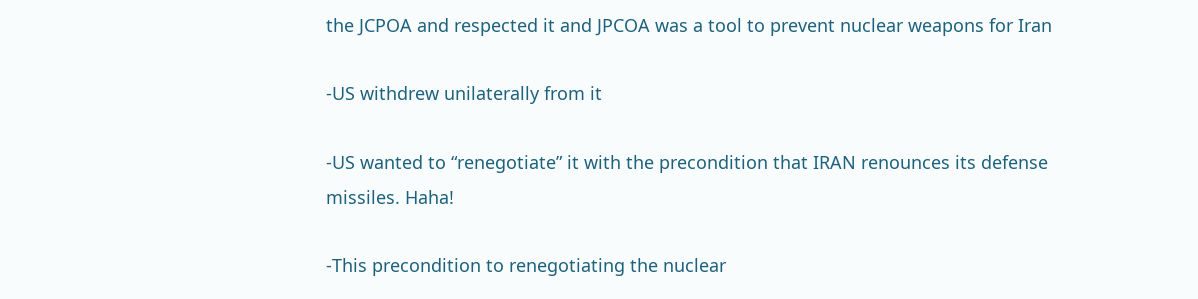the JCPOA and respected it and JPCOA was a tool to prevent nuclear weapons for Iran

-US withdrew unilaterally from it

-US wanted to “renegotiate” it with the precondition that IRAN renounces its defense missiles. Haha!

-This precondition to renegotiating the nuclear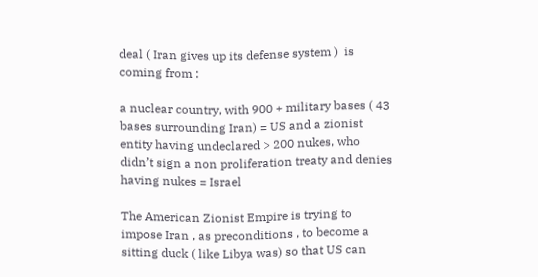deal ( Iran gives up its defense system )  is coming from :

a nuclear country, with 900 + military bases ( 43 bases surrounding Iran) = US and a zionist entity having undeclared > 200 nukes, who didn’t sign a non proliferation treaty and denies having nukes = Israel

The American Zionist Empire is trying to impose Iran , as preconditions , to become a sitting duck ( like Libya was) so that US can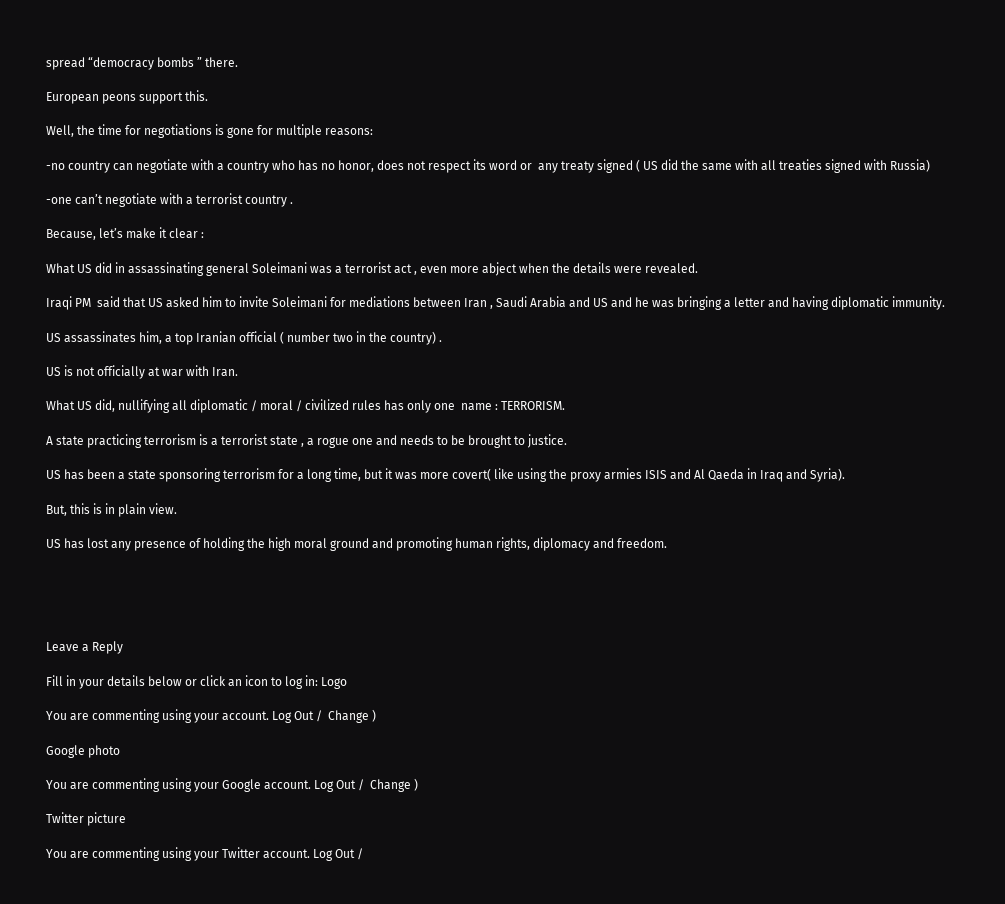spread “democracy bombs ” there.

European peons support this.

Well, the time for negotiations is gone for multiple reasons:

-no country can negotiate with a country who has no honor, does not respect its word or  any treaty signed ( US did the same with all treaties signed with Russia)

-one can’t negotiate with a terrorist country .

Because, let’s make it clear :

What US did in assassinating general Soleimani was a terrorist act , even more abject when the details were revealed.

Iraqi PM  said that US asked him to invite Soleimani for mediations between Iran , Saudi Arabia and US and he was bringing a letter and having diplomatic immunity.

US assassinates him, a top Iranian official ( number two in the country) .

US is not officially at war with Iran.

What US did, nullifying all diplomatic / moral / civilized rules has only one  name : TERRORISM.

A state practicing terrorism is a terrorist state , a rogue one and needs to be brought to justice.

US has been a state sponsoring terrorism for a long time, but it was more covert( like using the proxy armies ISIS and Al Qaeda in Iraq and Syria).

But, this is in plain view.

US has lost any presence of holding the high moral ground and promoting human rights, diplomacy and freedom.





Leave a Reply

Fill in your details below or click an icon to log in: Logo

You are commenting using your account. Log Out /  Change )

Google photo

You are commenting using your Google account. Log Out /  Change )

Twitter picture

You are commenting using your Twitter account. Log Out /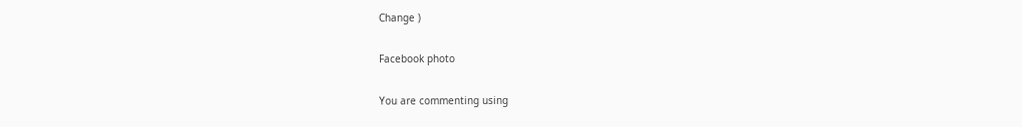Change )

Facebook photo

You are commenting using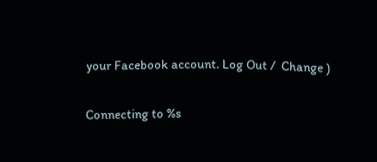your Facebook account. Log Out /  Change )

Connecting to %s